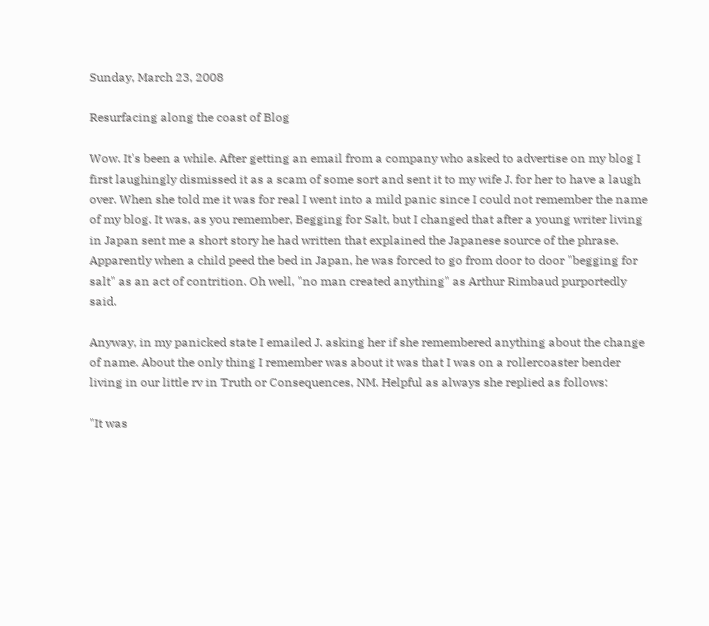Sunday, March 23, 2008

Resurfacing along the coast of Blog

Wow. It's been a while. After getting an email from a company who asked to advertise on my blog I first laughingly dismissed it as a scam of some sort and sent it to my wife J. for her to have a laugh over. When she told me it was for real I went into a mild panic since I could not remember the name of my blog. It was, as you remember, Begging for Salt, but I changed that after a young writer living in Japan sent me a short story he had written that explained the Japanese source of the phrase. Apparently when a child peed the bed in Japan, he was forced to go from door to door "begging for salt" as an act of contrition. Oh well, "no man created anything" as Arthur Rimbaud purportedly said.

Anyway, in my panicked state I emailed J. asking her if she remembered anything about the change of name. About the only thing I remember was about it was that I was on a rollercoaster bender living in our little rv in Truth or Consequences, NM. Helpful as always she replied as follows:

"It was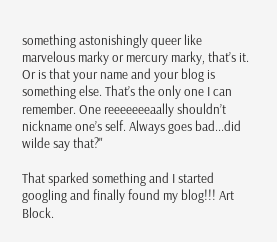something astonishingly queer like marvelous marky or mercury marky, that’s it. Or is that your name and your blog is something else. That’s the only one I can remember. One reeeeeeeaally shouldn’t nickname one’s self. Always goes bad...did wilde say that?"

That sparked something and I started googling and finally found my blog!!! Art Block.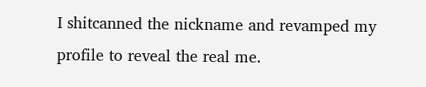I shitcanned the nickname and revamped my profile to reveal the real me.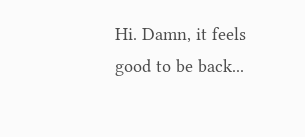Hi. Damn, it feels good to be back...